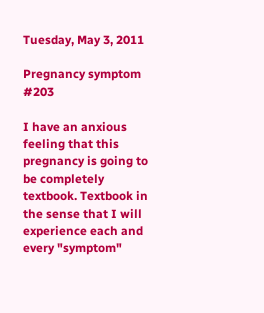Tuesday, May 3, 2011

Pregnancy symptom #203

I have an anxious feeling that this pregnancy is going to be completely textbook. Textbook in the sense that I will experience each and every "symptom"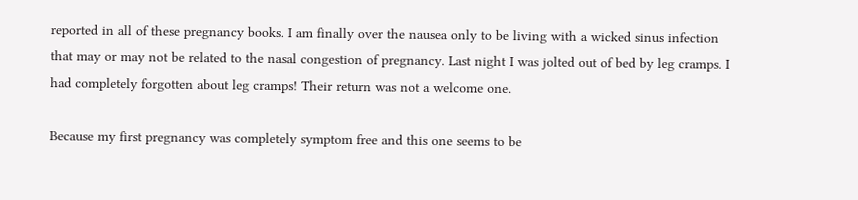reported in all of these pregnancy books. I am finally over the nausea only to be living with a wicked sinus infection that may or may not be related to the nasal congestion of pregnancy. Last night I was jolted out of bed by leg cramps. I had completely forgotten about leg cramps! Their return was not a welcome one.

Because my first pregnancy was completely symptom free and this one seems to be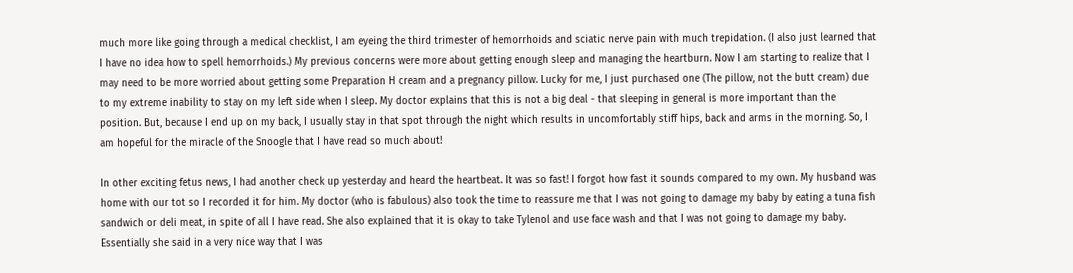much more like going through a medical checklist, I am eyeing the third trimester of hemorrhoids and sciatic nerve pain with much trepidation. (I also just learned that I have no idea how to spell hemorrhoids.) My previous concerns were more about getting enough sleep and managing the heartburn. Now I am starting to realize that I may need to be more worried about getting some Preparation H cream and a pregnancy pillow. Lucky for me, I just purchased one (The pillow, not the butt cream) due to my extreme inability to stay on my left side when I sleep. My doctor explains that this is not a big deal - that sleeping in general is more important than the position. But, because I end up on my back, I usually stay in that spot through the night which results in uncomfortably stiff hips, back and arms in the morning. So, I am hopeful for the miracle of the Snoogle that I have read so much about!

In other exciting fetus news, I had another check up yesterday and heard the heartbeat. It was so fast! I forgot how fast it sounds compared to my own. My husband was home with our tot so I recorded it for him. My doctor (who is fabulous) also took the time to reassure me that I was not going to damage my baby by eating a tuna fish sandwich or deli meat, in spite of all I have read. She also explained that it is okay to take Tylenol and use face wash and that I was not going to damage my baby. Essentially she said in a very nice way that I was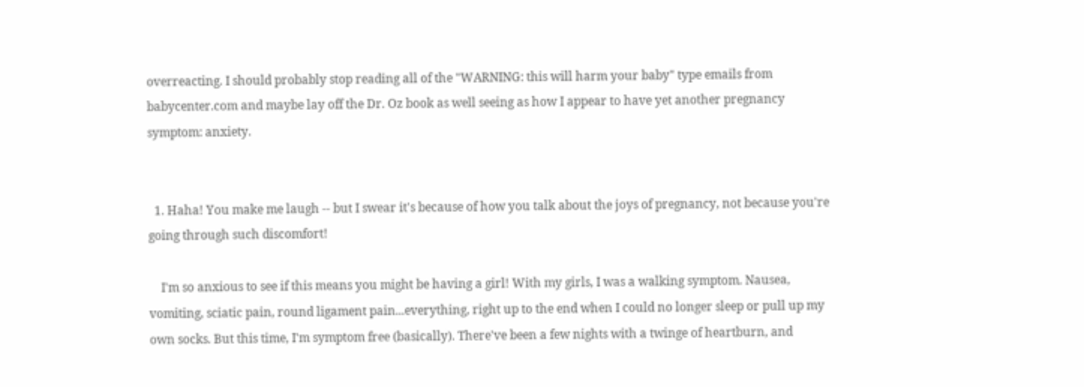overreacting. I should probably stop reading all of the "WARNING: this will harm your baby" type emails from babycenter.com and maybe lay off the Dr. Oz book as well seeing as how I appear to have yet another pregnancy symptom: anxiety.


  1. Haha! You make me laugh -- but I swear it's because of how you talk about the joys of pregnancy, not because you're going through such discomfort!

    I'm so anxious to see if this means you might be having a girl! With my girls, I was a walking symptom. Nausea, vomiting, sciatic pain, round ligament pain...everything, right up to the end when I could no longer sleep or pull up my own socks. But this time, I'm symptom free (basically). There've been a few nights with a twinge of heartburn, and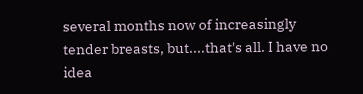several months now of increasingly tender breasts, but....that's all. I have no idea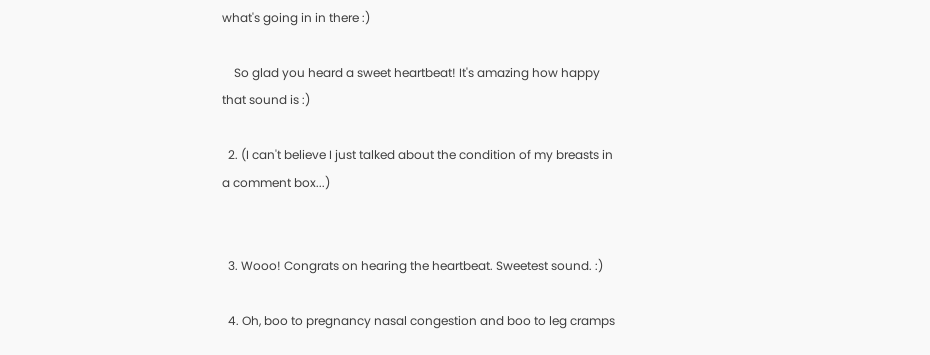what's going in in there :)

    So glad you heard a sweet heartbeat! It's amazing how happy that sound is :)

  2. (I can't believe I just talked about the condition of my breasts in a comment box...)


  3. Wooo! Congrats on hearing the heartbeat. Sweetest sound. :)

  4. Oh, boo to pregnancy nasal congestion and boo to leg cramps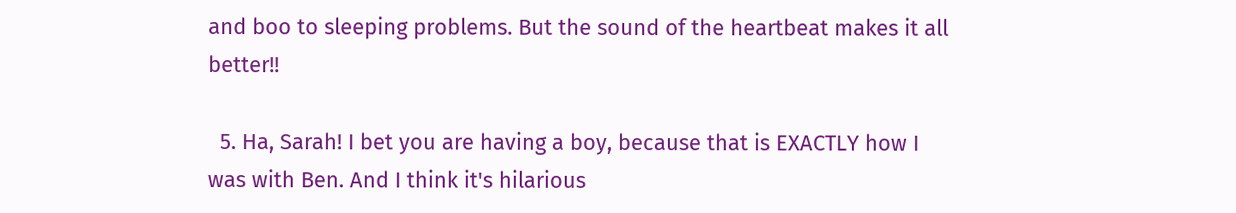and boo to sleeping problems. But the sound of the heartbeat makes it all better!!

  5. Ha, Sarah! I bet you are having a boy, because that is EXACTLY how I was with Ben. And I think it's hilarious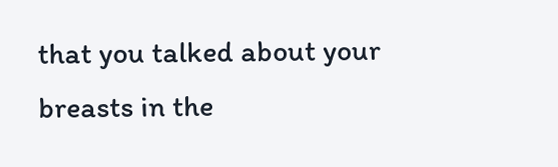that you talked about your breasts in the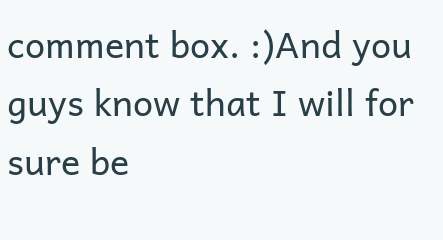comment box. :)And you guys know that I will for sure be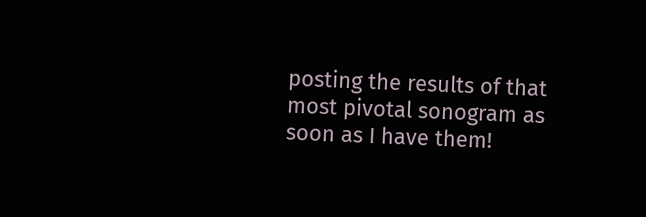posting the results of that most pivotal sonogram as soon as I have them!